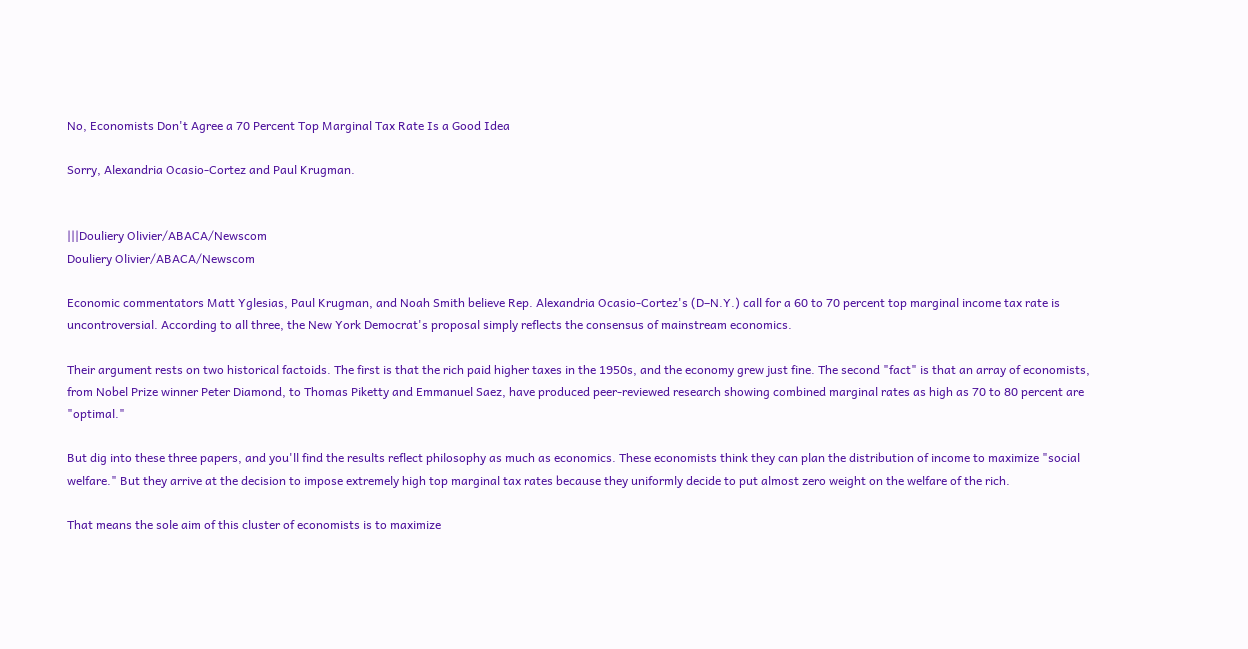No, Economists Don't Agree a 70 Percent Top Marginal Tax Rate Is a Good Idea

Sorry, Alexandria Ocasio-Cortez and Paul Krugman.


|||Douliery Olivier/ABACA/Newscom
Douliery Olivier/ABACA/Newscom

Economic commentators Matt Yglesias, Paul Krugman, and Noah Smith believe Rep. Alexandria Ocasio-Cortez's (D–N.Y.) call for a 60 to 70 percent top marginal income tax rate is uncontroversial. According to all three, the New York Democrat's proposal simply reflects the consensus of mainstream economics.

Their argument rests on two historical factoids. The first is that the rich paid higher taxes in the 1950s, and the economy grew just fine. The second "fact" is that an array of economists, from Nobel Prize winner Peter Diamond, to Thomas Piketty and Emmanuel Saez, have produced peer-reviewed research showing combined marginal rates as high as 70 to 80 percent are "optimal."

But dig into these three papers, and you'll find the results reflect philosophy as much as economics. These economists think they can plan the distribution of income to maximize "social welfare." But they arrive at the decision to impose extremely high top marginal tax rates because they uniformly decide to put almost zero weight on the welfare of the rich.

That means the sole aim of this cluster of economists is to maximize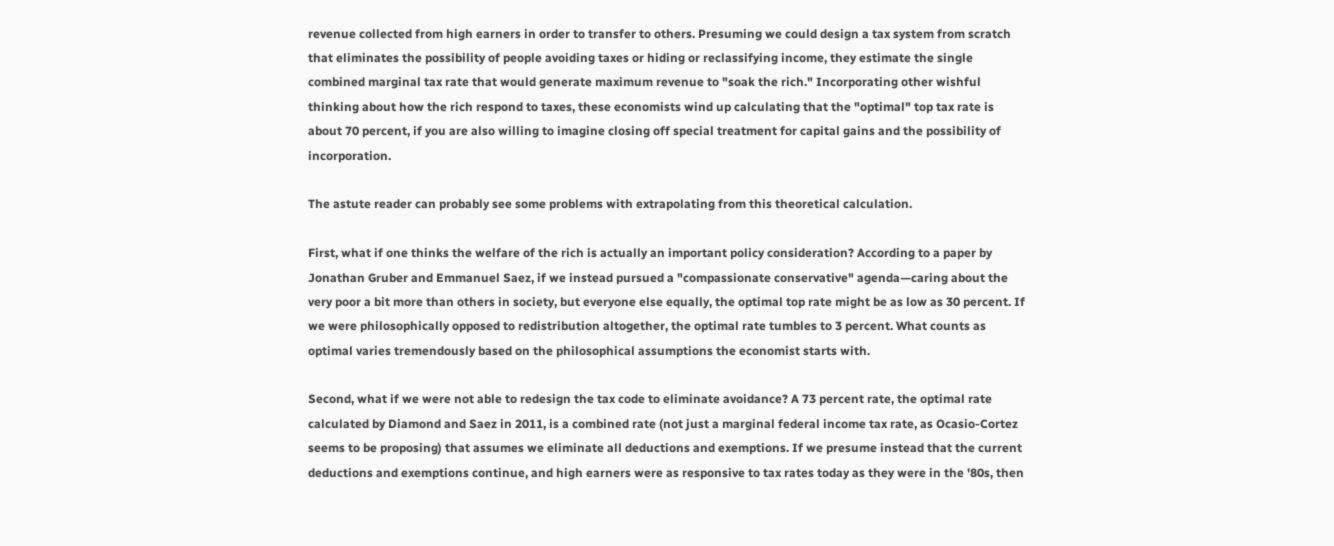revenue collected from high earners in order to transfer to others. Presuming we could design a tax system from scratch that eliminates the possibility of people avoiding taxes or hiding or reclassifying income, they estimate the single combined marginal tax rate that would generate maximum revenue to "soak the rich." Incorporating other wishful thinking about how the rich respond to taxes, these economists wind up calculating that the "optimal" top tax rate is about 70 percent, if you are also willing to imagine closing off special treatment for capital gains and the possibility of incorporation.

The astute reader can probably see some problems with extrapolating from this theoretical calculation.

First, what if one thinks the welfare of the rich is actually an important policy consideration? According to a paper by Jonathan Gruber and Emmanuel Saez, if we instead pursued a "compassionate conservative" agenda—caring about the very poor a bit more than others in society, but everyone else equally, the optimal top rate might be as low as 30 percent. If we were philosophically opposed to redistribution altogether, the optimal rate tumbles to 3 percent. What counts as optimal varies tremendously based on the philosophical assumptions the economist starts with.

Second, what if we were not able to redesign the tax code to eliminate avoidance? A 73 percent rate, the optimal rate calculated by Diamond and Saez in 2011, is a combined rate (not just a marginal federal income tax rate, as Ocasio-Cortez seems to be proposing) that assumes we eliminate all deductions and exemptions. If we presume instead that the current deductions and exemptions continue, and high earners were as responsive to tax rates today as they were in the '80s, then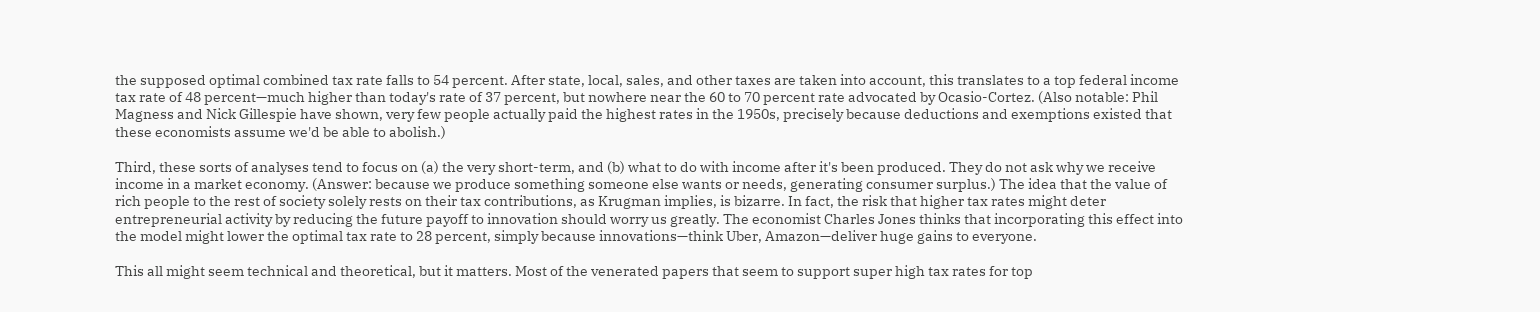the supposed optimal combined tax rate falls to 54 percent. After state, local, sales, and other taxes are taken into account, this translates to a top federal income tax rate of 48 percent—much higher than today's rate of 37 percent, but nowhere near the 60 to 70 percent rate advocated by Ocasio-Cortez. (Also notable: Phil Magness and Nick Gillespie have shown, very few people actually paid the highest rates in the 1950s, precisely because deductions and exemptions existed that these economists assume we'd be able to abolish.)

Third, these sorts of analyses tend to focus on (a) the very short-term, and (b) what to do with income after it's been produced. They do not ask why we receive income in a market economy. (Answer: because we produce something someone else wants or needs, generating consumer surplus.) The idea that the value of rich people to the rest of society solely rests on their tax contributions, as Krugman implies, is bizarre. In fact, the risk that higher tax rates might deter entrepreneurial activity by reducing the future payoff to innovation should worry us greatly. The economist Charles Jones thinks that incorporating this effect into the model might lower the optimal tax rate to 28 percent, simply because innovations—think Uber, Amazon—deliver huge gains to everyone.

This all might seem technical and theoretical, but it matters. Most of the venerated papers that seem to support super high tax rates for top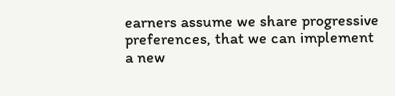earners assume we share progressive preferences, that we can implement a new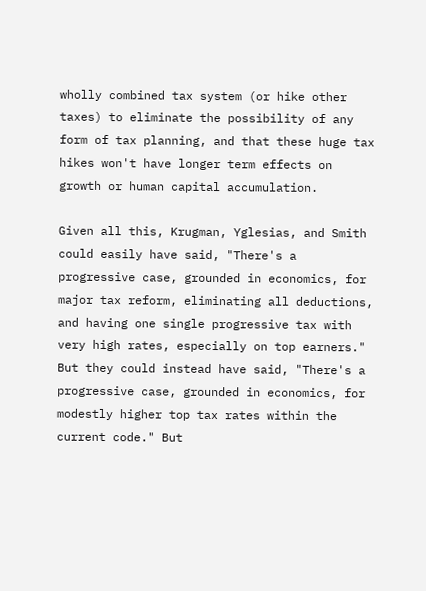wholly combined tax system (or hike other taxes) to eliminate the possibility of any form of tax planning, and that these huge tax hikes won't have longer term effects on growth or human capital accumulation.

Given all this, Krugman, Yglesias, and Smith could easily have said, "There's a progressive case, grounded in economics, for major tax reform, eliminating all deductions, and having one single progressive tax with very high rates, especially on top earners." But they could instead have said, "There's a progressive case, grounded in economics, for modestly higher top tax rates within the current code." But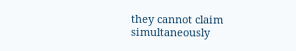they cannot claim simultaneously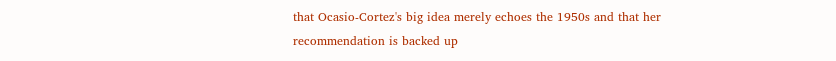that Ocasio-Cortez's big idea merely echoes the 1950s and that her recommendation is backed up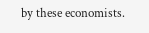by these economists.